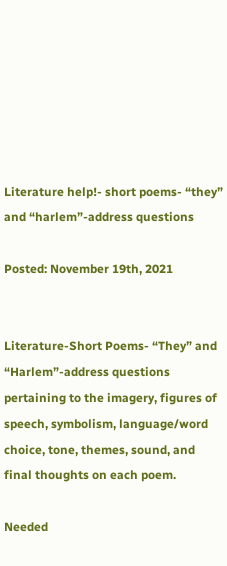Literature help!- short poems- “they” and “harlem”-address questions

Posted: November 19th, 2021


Literature-Short Poems- “They” and “Harlem”-address questions pertaining to the imagery, figures of speech, symbolism, language/word choice, tone, themes, sound, and  final thoughts on each poem.

Needed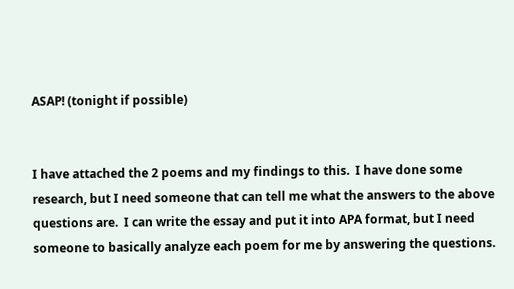ASAP! (tonight if possible)


I have attached the 2 poems and my findings to this.  I have done some research, but I need someone that can tell me what the answers to the above questions are.  I can write the essay and put it into APA format, but I need someone to basically analyze each poem for me by answering the questions.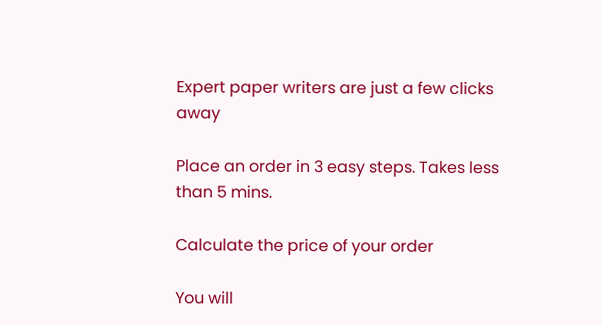Expert paper writers are just a few clicks away

Place an order in 3 easy steps. Takes less than 5 mins.

Calculate the price of your order

You will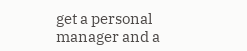get a personal manager and a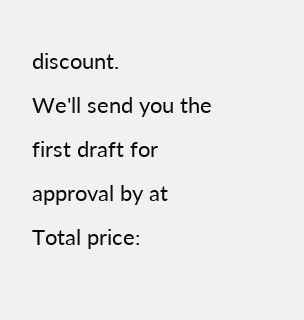discount.
We'll send you the first draft for approval by at
Total price: